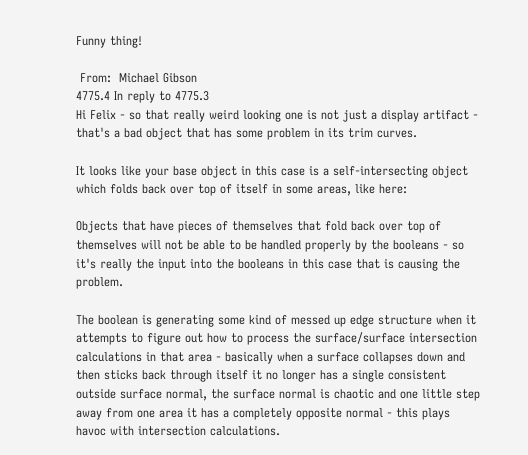Funny thing!

 From:  Michael Gibson
4775.4 In reply to 4775.3
Hi Felix - so that really weird looking one is not just a display artifact - that's a bad object that has some problem in its trim curves.

It looks like your base object in this case is a self-intersecting object which folds back over top of itself in some areas, like here:

Objects that have pieces of themselves that fold back over top of themselves will not be able to be handled properly by the booleans - so it's really the input into the booleans in this case that is causing the problem.

The boolean is generating some kind of messed up edge structure when it attempts to figure out how to process the surface/surface intersection calculations in that area - basically when a surface collapses down and then sticks back through itself it no longer has a single consistent outside surface normal, the surface normal is chaotic and one little step away from one area it has a completely opposite normal - this plays havoc with intersection calculations.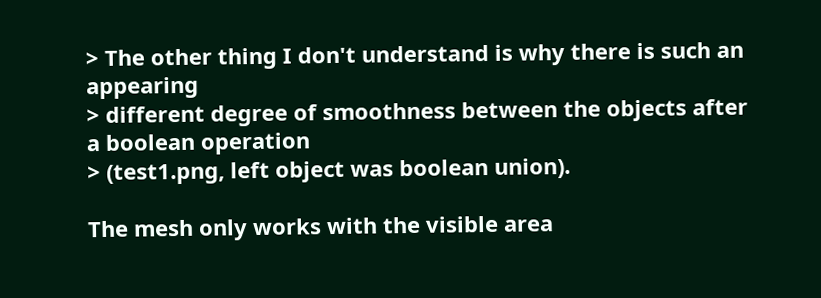> The other thing I don't understand is why there is such an appearing
> different degree of smoothness between the objects after a boolean operation
> (test1.png, left object was boolean union).

The mesh only works with the visible area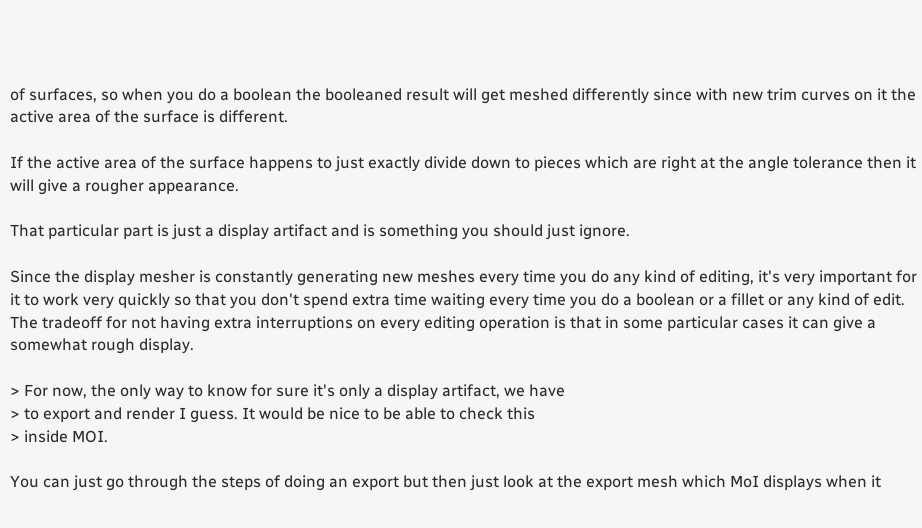of surfaces, so when you do a boolean the booleaned result will get meshed differently since with new trim curves on it the active area of the surface is different.

If the active area of the surface happens to just exactly divide down to pieces which are right at the angle tolerance then it will give a rougher appearance.

That particular part is just a display artifact and is something you should just ignore.

Since the display mesher is constantly generating new meshes every time you do any kind of editing, it's very important for it to work very quickly so that you don't spend extra time waiting every time you do a boolean or a fillet or any kind of edit. The tradeoff for not having extra interruptions on every editing operation is that in some particular cases it can give a somewhat rough display.

> For now, the only way to know for sure it's only a display artifact, we have
> to export and render I guess. It would be nice to be able to check this
> inside MOI.

You can just go through the steps of doing an export but then just look at the export mesh which MoI displays when it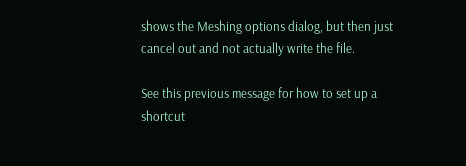shows the Meshing options dialog, but then just cancel out and not actually write the file.

See this previous message for how to set up a shortcut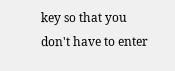key so that you don't have to enter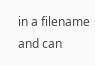in a filename and can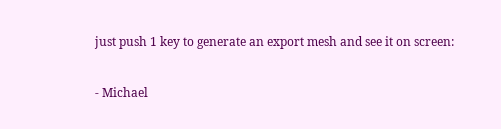just push 1 key to generate an export mesh and see it on screen:

- Michael